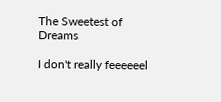The Sweetest of Dreams

I don't really feeeeeel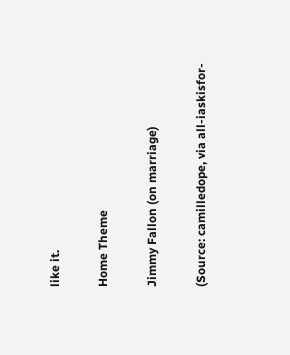like it.

Home Theme

Jimmy Fallon (on marriage)

(Source: camilledope, via all-iaskisfor-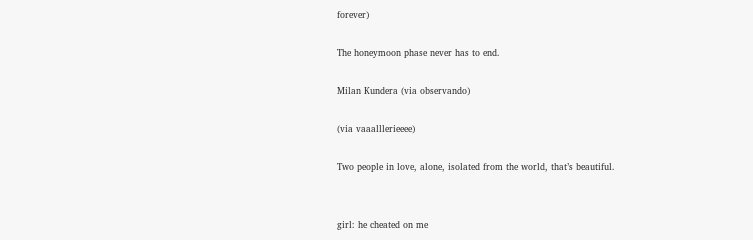forever)

The honeymoon phase never has to end.

Milan Kundera (via observando)

(via vaaalllerieeee)

Two people in love, alone, isolated from the world, that’s beautiful.


girl: he cheated on me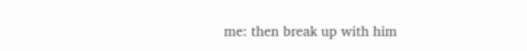me: then break up with him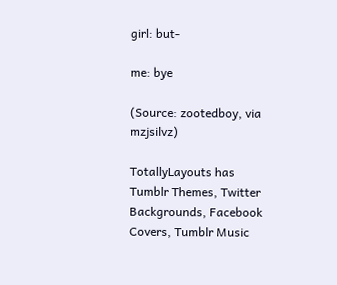girl: but-

me: bye

(Source: zootedboy, via mzjsilvz)

TotallyLayouts has Tumblr Themes, Twitter Backgrounds, Facebook Covers, Tumblr Music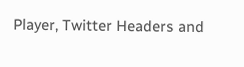Player, Twitter Headers and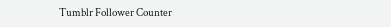Tumblr Follower Counter